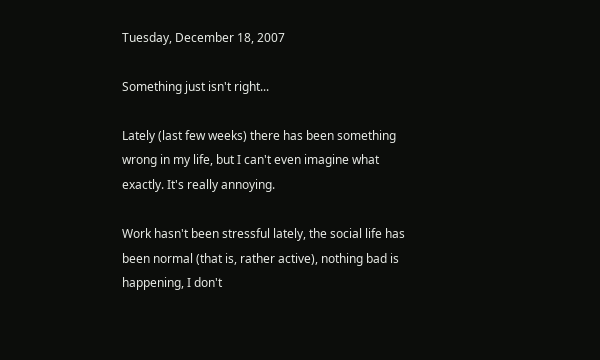Tuesday, December 18, 2007

Something just isn't right...

Lately (last few weeks) there has been something wrong in my life, but I can't even imagine what exactly. It's really annoying.

Work hasn't been stressful lately, the social life has been normal (that is, rather active), nothing bad is happening, I don't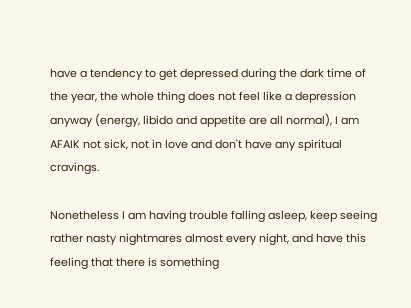have a tendency to get depressed during the dark time of the year, the whole thing does not feel like a depression anyway (energy, libido and appetite are all normal), I am AFAIK not sick, not in love and don't have any spiritual cravings.

Nonetheless I am having trouble falling asleep, keep seeing rather nasty nightmares almost every night, and have this feeling that there is something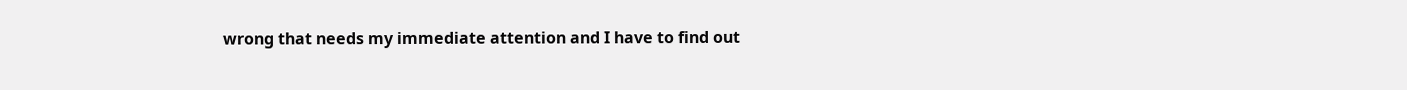wrong that needs my immediate attention and I have to find out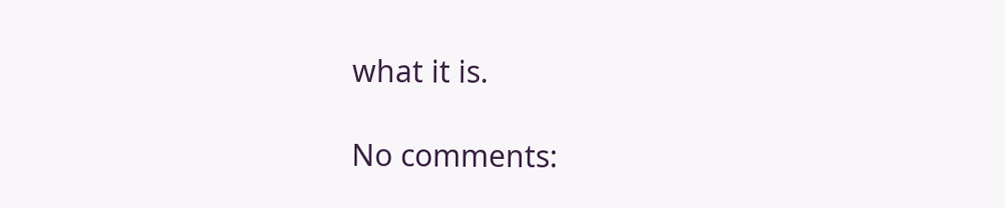what it is.

No comments: